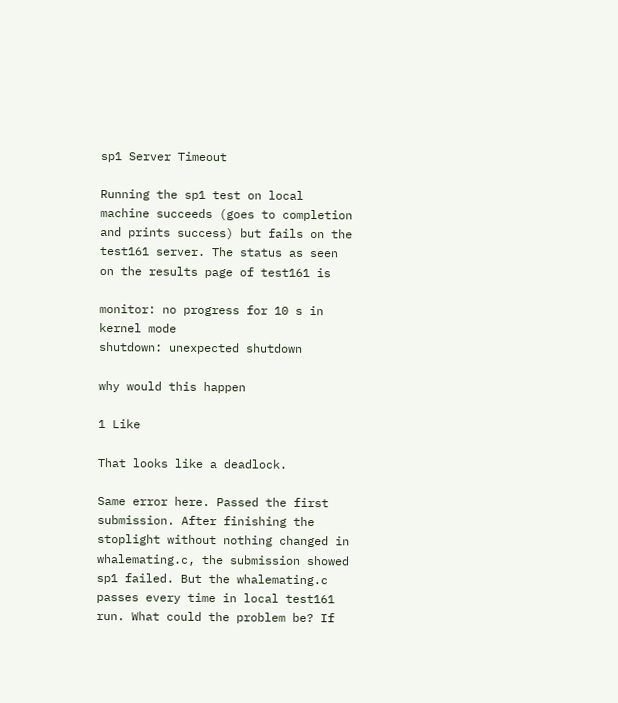sp1 Server Timeout

Running the sp1 test on local machine succeeds (goes to completion and prints success) but fails on the test161 server. The status as seen on the results page of test161 is

monitor: no progress for 10 s in kernel mode
shutdown: unexpected shutdown

why would this happen

1 Like

That looks like a deadlock.

Same error here. Passed the first submission. After finishing the stoplight without nothing changed in whalemating.c, the submission showed sp1 failed. But the whalemating.c passes every time in local test161 run. What could the problem be? If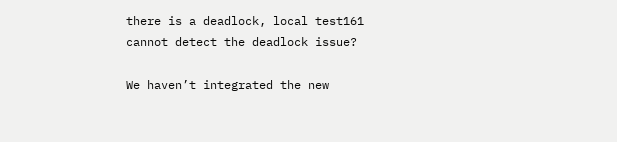there is a deadlock, local test161 cannot detect the deadlock issue?

We haven’t integrated the new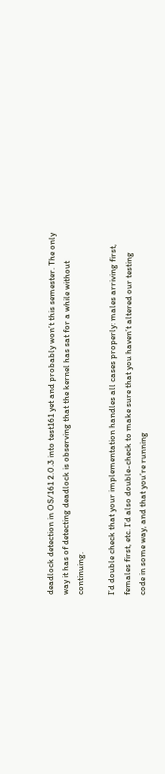deadlock detection in OS/161 2.0.3 into test161 yet and probably won’t this semester. The only way it has of detecting deadlock is observing that the kernel has sat for a while without continuing.

I’d double check that your implementation handles all cases properly: males arriving first, females first, etc. I’d also double-check to make sure that you haven’t altered our testing code in some way, and that you’re running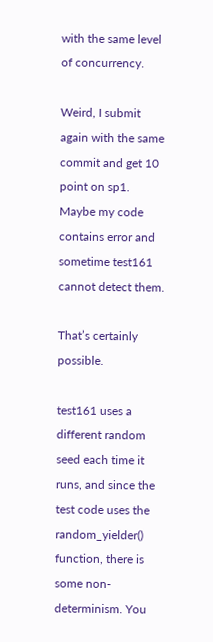with the same level of concurrency.

Weird, I submit again with the same commit and get 10 point on sp1.
Maybe my code contains error and sometime test161 cannot detect them.

That’s certainly possible.

test161 uses a different random seed each time it runs, and since the test code uses the random_yielder() function, there is some non-determinism. You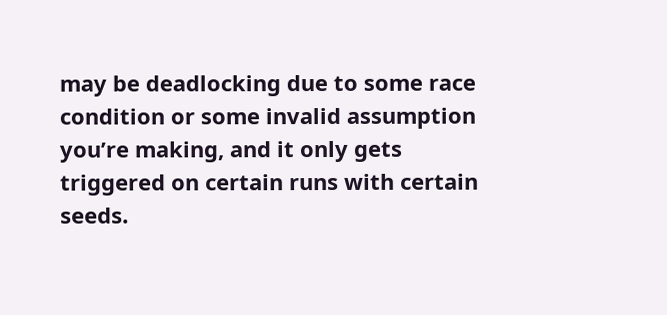may be deadlocking due to some race condition or some invalid assumption you’re making, and it only gets triggered on certain runs with certain seeds.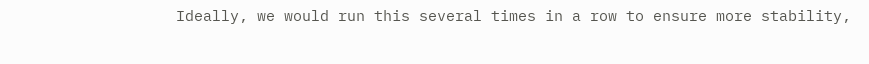Ideally, we would run this several times in a row to ensure more stability,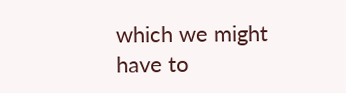which we might have to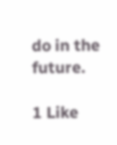do in the future.

1 Like